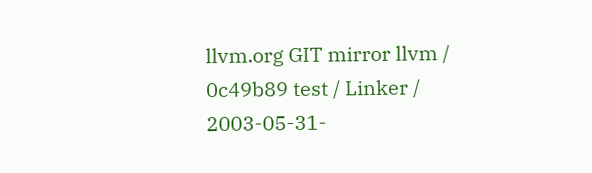llvm.org GIT mirror llvm / 0c49b89 test / Linker / 2003-05-31-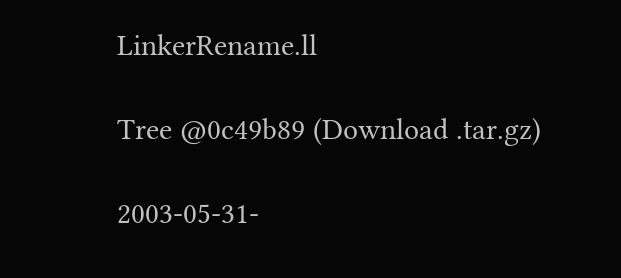LinkerRename.ll

Tree @0c49b89 (Download .tar.gz)

2003-05-31-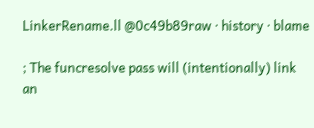LinkerRename.ll @0c49b89raw · history · blame

; The funcresolve pass will (intentionally) link an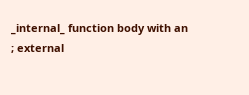_internal_ function body with an
; external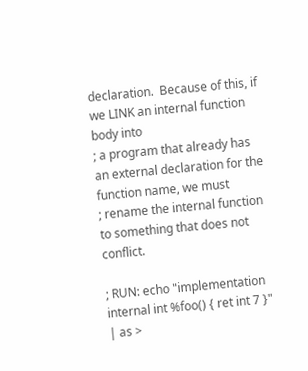declaration.  Because of this, if we LINK an internal function body into
; a program that already has an external declaration for the function name, we must
; rename the internal function to something that does not conflict.

; RUN: echo "implementation internal int %foo() { ret int 7 }" | as >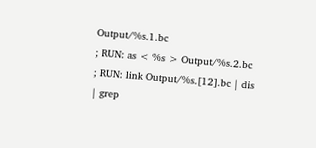Output/%s.1.bc
; RUN: as < %s > Output/%s.2.bc
; RUN: link Output/%s.[12].bc | dis | grep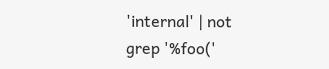'internal' | not grep '%foo('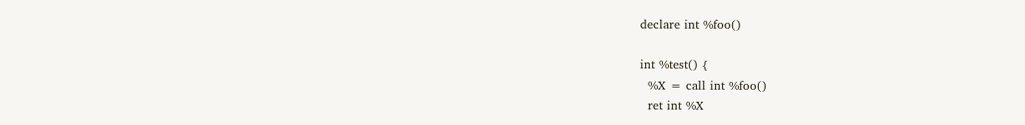declare int %foo()

int %test() {
  %X = call int %foo()
  ret int %X